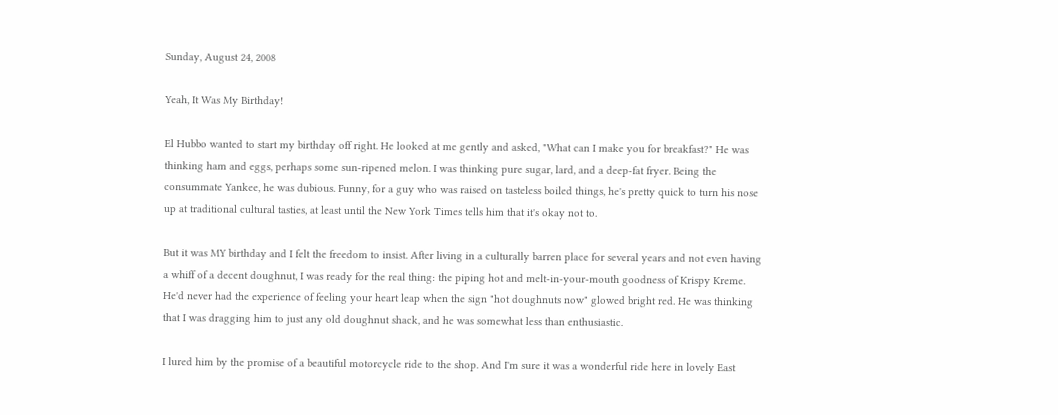Sunday, August 24, 2008

Yeah, It Was My Birthday!

El Hubbo wanted to start my birthday off right. He looked at me gently and asked, "What can I make you for breakfast?" He was thinking ham and eggs, perhaps some sun-ripened melon. I was thinking pure sugar, lard, and a deep-fat fryer. Being the consummate Yankee, he was dubious. Funny, for a guy who was raised on tasteless boiled things, he's pretty quick to turn his nose up at traditional cultural tasties, at least until the New York Times tells him that it's okay not to.

But it was MY birthday and I felt the freedom to insist. After living in a culturally barren place for several years and not even having a whiff of a decent doughnut, I was ready for the real thing: the piping hot and melt-in-your-mouth goodness of Krispy Kreme. He'd never had the experience of feeling your heart leap when the sign "hot doughnuts now" glowed bright red. He was thinking that I was dragging him to just any old doughnut shack, and he was somewhat less than enthusiastic.

I lured him by the promise of a beautiful motorcycle ride to the shop. And I'm sure it was a wonderful ride here in lovely East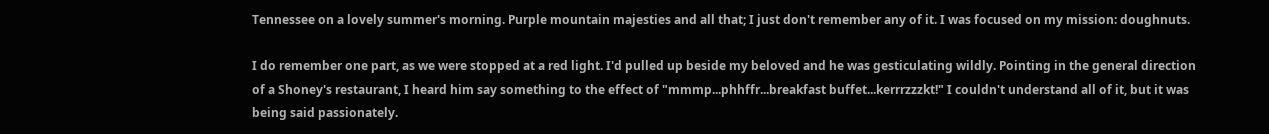Tennessee on a lovely summer's morning. Purple mountain majesties and all that; I just don't remember any of it. I was focused on my mission: doughnuts.

I do remember one part, as we were stopped at a red light. I'd pulled up beside my beloved and he was gesticulating wildly. Pointing in the general direction of a Shoney's restaurant, I heard him say something to the effect of "mmmp...phhffr...breakfast buffet...kerrrzzzkt!" I couldn't understand all of it, but it was being said passionately.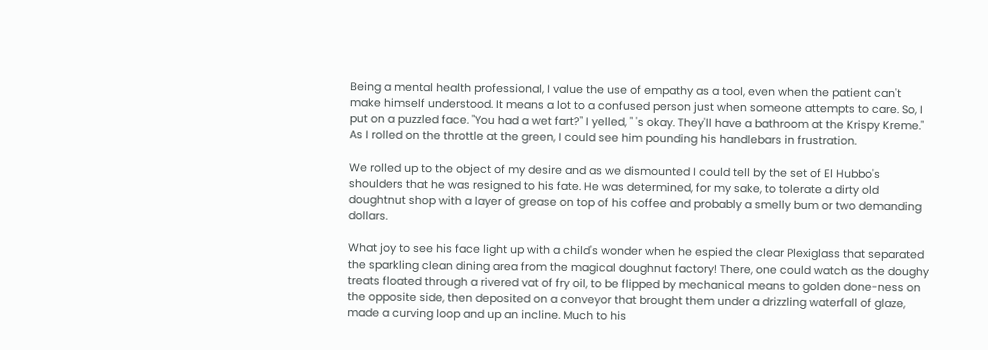Being a mental health professional, I value the use of empathy as a tool, even when the patient can't make himself understood. It means a lot to a confused person just when someone attempts to care. So, I put on a puzzled face. "You had a wet fart?" I yelled, " 's okay. They'll have a bathroom at the Krispy Kreme." As I rolled on the throttle at the green, I could see him pounding his handlebars in frustration.

We rolled up to the object of my desire and as we dismounted I could tell by the set of El Hubbo's shoulders that he was resigned to his fate. He was determined, for my sake, to tolerate a dirty old doughtnut shop with a layer of grease on top of his coffee and probably a smelly bum or two demanding dollars.

What joy to see his face light up with a child's wonder when he espied the clear Plexiglass that separated the sparkling clean dining area from the magical doughnut factory! There, one could watch as the doughy treats floated through a rivered vat of fry oil, to be flipped by mechanical means to golden done-ness on the opposite side, then deposited on a conveyor that brought them under a drizzling waterfall of glaze, made a curving loop and up an incline. Much to his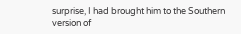surprise, I had brought him to the Southern version of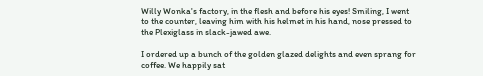Willy Wonka's factory, in the flesh and before his eyes! Smiling, I went to the counter, leaving him with his helmet in his hand, nose pressed to the Plexiglass in slack-jawed awe.

I ordered up a bunch of the golden glazed delights and even sprang for coffee. We happily sat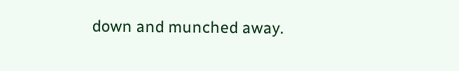down and munched away.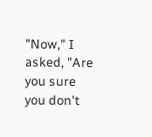"Now," I asked, "Are you sure you don't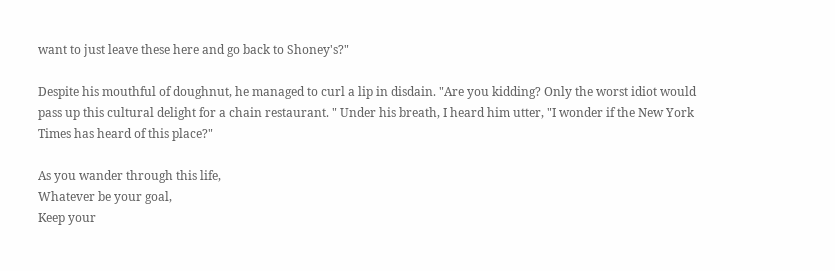want to just leave these here and go back to Shoney's?"

Despite his mouthful of doughnut, he managed to curl a lip in disdain. "Are you kidding? Only the worst idiot would pass up this cultural delight for a chain restaurant. " Under his breath, I heard him utter, "I wonder if the New York Times has heard of this place?"

As you wander through this life,
Whatever be your goal,
Keep your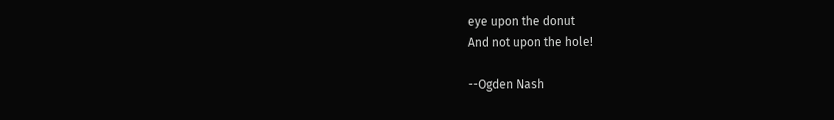eye upon the donut
And not upon the hole!

--Ogden Nash